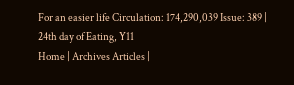For an easier life Circulation: 174,290,039 Issue: 389 | 24th day of Eating, Y11
Home | Archives Articles |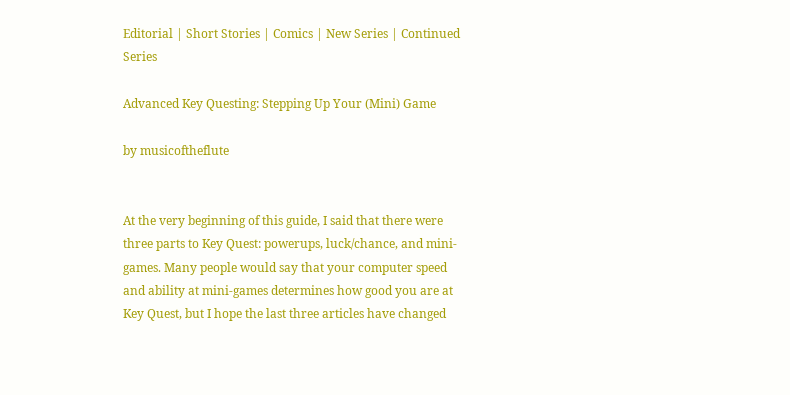Editorial | Short Stories | Comics | New Series | Continued Series

Advanced Key Questing: Stepping Up Your (Mini) Game

by musicoftheflute


At the very beginning of this guide, I said that there were three parts to Key Quest: powerups, luck/chance, and mini-games. Many people would say that your computer speed and ability at mini-games determines how good you are at Key Quest, but I hope the last three articles have changed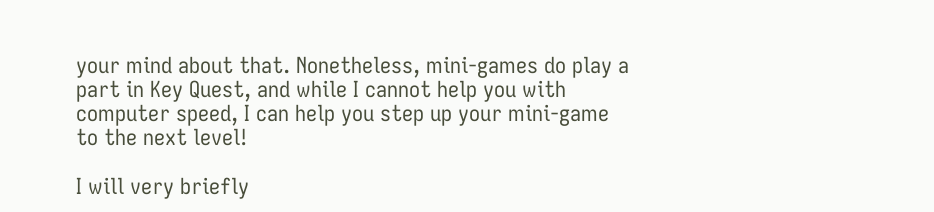your mind about that. Nonetheless, mini-games do play a part in Key Quest, and while I cannot help you with computer speed, I can help you step up your mini-game to the next level!

I will very briefly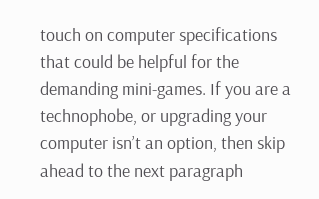touch on computer specifications that could be helpful for the demanding mini-games. If you are a technophobe, or upgrading your computer isn’t an option, then skip ahead to the next paragraph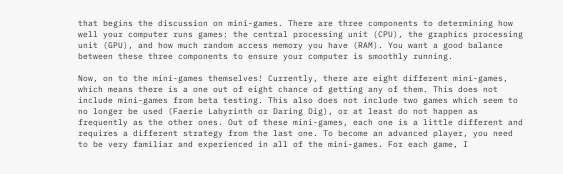that begins the discussion on mini-games. There are three components to determining how well your computer runs games: the central processing unit (CPU), the graphics processing unit (GPU), and how much random access memory you have (RAM). You want a good balance between these three components to ensure your computer is smoothly running.

Now, on to the mini-games themselves! Currently, there are eight different mini-games, which means there is a one out of eight chance of getting any of them. This does not include mini-games from beta testing. This also does not include two games which seem to no longer be used (Faerie Labyrinth or Daring Dig), or at least do not happen as frequently as the other ones. Out of these mini-games, each one is a little different and requires a different strategy from the last one. To become an advanced player, you need to be very familiar and experienced in all of the mini-games. For each game, I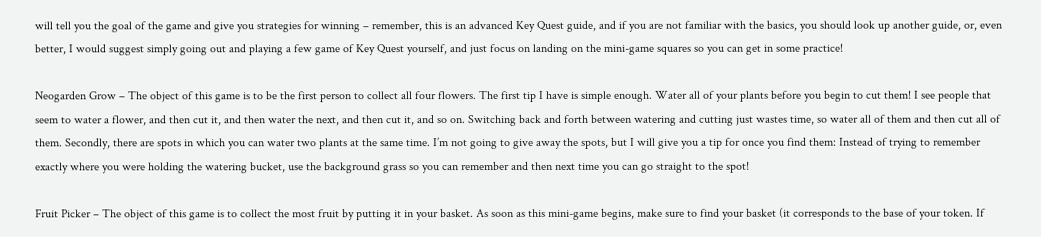will tell you the goal of the game and give you strategies for winning – remember, this is an advanced Key Quest guide, and if you are not familiar with the basics, you should look up another guide, or, even better, I would suggest simply going out and playing a few game of Key Quest yourself, and just focus on landing on the mini-game squares so you can get in some practice!

Neogarden Grow – The object of this game is to be the first person to collect all four flowers. The first tip I have is simple enough. Water all of your plants before you begin to cut them! I see people that seem to water a flower, and then cut it, and then water the next, and then cut it, and so on. Switching back and forth between watering and cutting just wastes time, so water all of them and then cut all of them. Secondly, there are spots in which you can water two plants at the same time. I’m not going to give away the spots, but I will give you a tip for once you find them: Instead of trying to remember exactly where you were holding the watering bucket, use the background grass so you can remember and then next time you can go straight to the spot!

Fruit Picker – The object of this game is to collect the most fruit by putting it in your basket. As soon as this mini-game begins, make sure to find your basket (it corresponds to the base of your token. If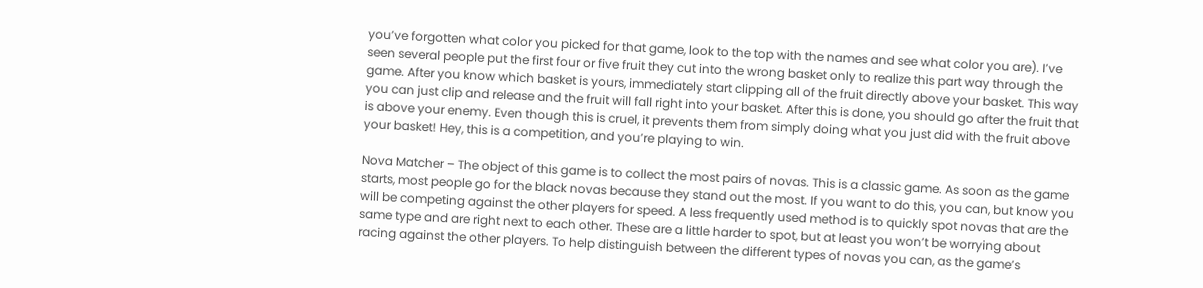you’ve forgotten what color you picked for that game, look to the top with the names and see what color you are). I’ve seen several people put the first four or five fruit they cut into the wrong basket only to realize this part way through the game. After you know which basket is yours, immediately start clipping all of the fruit directly above your basket. This way you can just clip and release and the fruit will fall right into your basket. After this is done, you should go after the fruit that is above your enemy. Even though this is cruel, it prevents them from simply doing what you just did with the fruit above your basket! Hey, this is a competition, and you’re playing to win.

Nova Matcher – The object of this game is to collect the most pairs of novas. This is a classic game. As soon as the game starts, most people go for the black novas because they stand out the most. If you want to do this, you can, but know you will be competing against the other players for speed. A less frequently used method is to quickly spot novas that are the same type and are right next to each other. These are a little harder to spot, but at least you won’t be worrying about racing against the other players. To help distinguish between the different types of novas you can, as the game’s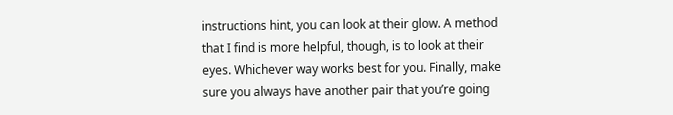instructions hint, you can look at their glow. A method that I find is more helpful, though, is to look at their eyes. Whichever way works best for you. Finally, make sure you always have another pair that you’re going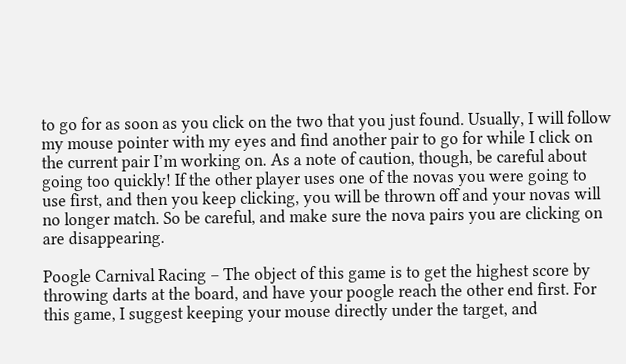to go for as soon as you click on the two that you just found. Usually, I will follow my mouse pointer with my eyes and find another pair to go for while I click on the current pair I’m working on. As a note of caution, though, be careful about going too quickly! If the other player uses one of the novas you were going to use first, and then you keep clicking, you will be thrown off and your novas will no longer match. So be careful, and make sure the nova pairs you are clicking on are disappearing.

Poogle Carnival Racing – The object of this game is to get the highest score by throwing darts at the board, and have your poogle reach the other end first. For this game, I suggest keeping your mouse directly under the target, and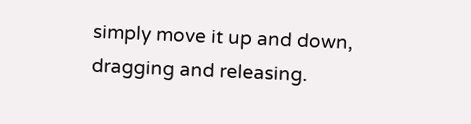simply move it up and down, dragging and releasing.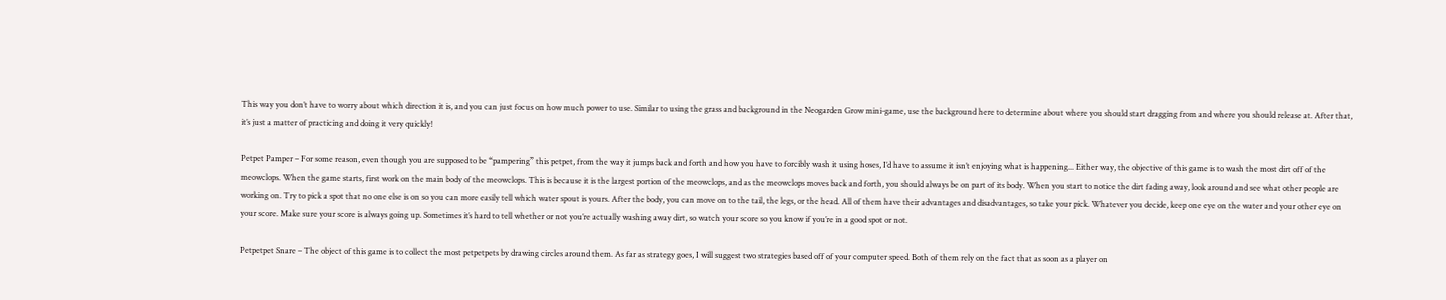This way you don’t have to worry about which direction it is, and you can just focus on how much power to use. Similar to using the grass and background in the Neogarden Grow mini-game, use the background here to determine about where you should start dragging from and where you should release at. After that, it’s just a matter of practicing and doing it very quickly!

Petpet Pamper – For some reason, even though you are supposed to be “pampering” this petpet, from the way it jumps back and forth and how you have to forcibly wash it using hoses, I’d have to assume it isn’t enjoying what is happening... Either way, the objective of this game is to wash the most dirt off of the meowclops. When the game starts, first work on the main body of the meowclops. This is because it is the largest portion of the meowclops, and as the meowclops moves back and forth, you should always be on part of its body. When you start to notice the dirt fading away, look around and see what other people are working on. Try to pick a spot that no one else is on so you can more easily tell which water spout is yours. After the body, you can move on to the tail, the legs, or the head. All of them have their advantages and disadvantages, so take your pick. Whatever you decide, keep one eye on the water and your other eye on your score. Make sure your score is always going up. Sometimes it’s hard to tell whether or not you’re actually washing away dirt, so watch your score so you know if you’re in a good spot or not.

Petpetpet Snare – The object of this game is to collect the most petpetpets by drawing circles around them. As far as strategy goes, I will suggest two strategies based off of your computer speed. Both of them rely on the fact that as soon as a player on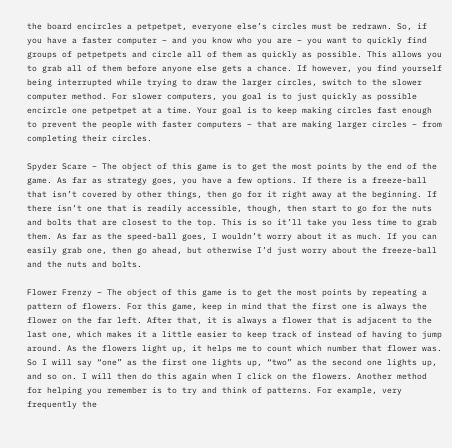the board encircles a petpetpet, everyone else’s circles must be redrawn. So, if you have a faster computer – and you know who you are – you want to quickly find groups of petpetpets and circle all of them as quickly as possible. This allows you to grab all of them before anyone else gets a chance. If however, you find yourself being interrupted while trying to draw the larger circles, switch to the slower computer method. For slower computers, you goal is to just quickly as possible encircle one petpetpet at a time. Your goal is to keep making circles fast enough to prevent the people with faster computers – that are making larger circles – from completing their circles.

Spyder Scare – The object of this game is to get the most points by the end of the game. As far as strategy goes, you have a few options. If there is a freeze-ball that isn’t covered by other things, then go for it right away at the beginning. If there isn’t one that is readily accessible, though, then start to go for the nuts and bolts that are closest to the top. This is so it’ll take you less time to grab them. As far as the speed-ball goes, I wouldn’t worry about it as much. If you can easily grab one, then go ahead, but otherwise I’d just worry about the freeze-ball and the nuts and bolts.

Flower Frenzy – The object of this game is to get the most points by repeating a pattern of flowers. For this game, keep in mind that the first one is always the flower on the far left. After that, it is always a flower that is adjacent to the last one, which makes it a little easier to keep track of instead of having to jump around. As the flowers light up, it helps me to count which number that flower was. So I will say “one” as the first one lights up, “two” as the second one lights up, and so on. I will then do this again when I click on the flowers. Another method for helping you remember is to try and think of patterns. For example, very frequently the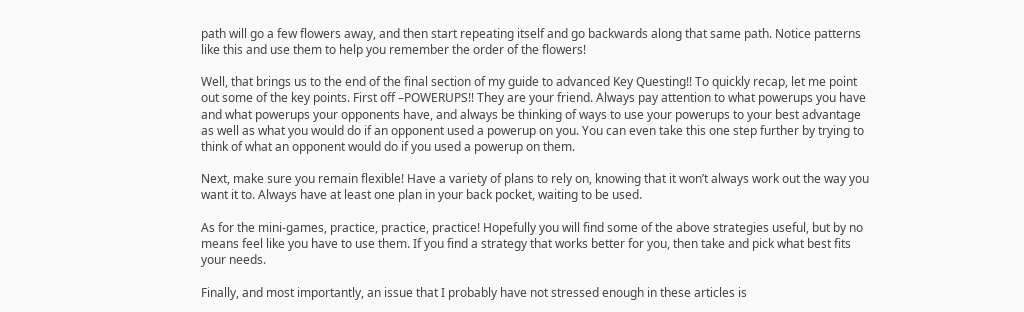path will go a few flowers away, and then start repeating itself and go backwards along that same path. Notice patterns like this and use them to help you remember the order of the flowers!

Well, that brings us to the end of the final section of my guide to advanced Key Questing!! To quickly recap, let me point out some of the key points. First off –POWERUPS!! They are your friend. Always pay attention to what powerups you have and what powerups your opponents have, and always be thinking of ways to use your powerups to your best advantage as well as what you would do if an opponent used a powerup on you. You can even take this one step further by trying to think of what an opponent would do if you used a powerup on them.

Next, make sure you remain flexible! Have a variety of plans to rely on, knowing that it won’t always work out the way you want it to. Always have at least one plan in your back pocket, waiting to be used.

As for the mini-games, practice, practice, practice! Hopefully you will find some of the above strategies useful, but by no means feel like you have to use them. If you find a strategy that works better for you, then take and pick what best fits your needs.

Finally, and most importantly, an issue that I probably have not stressed enough in these articles is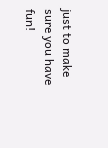just to make sure you have fun!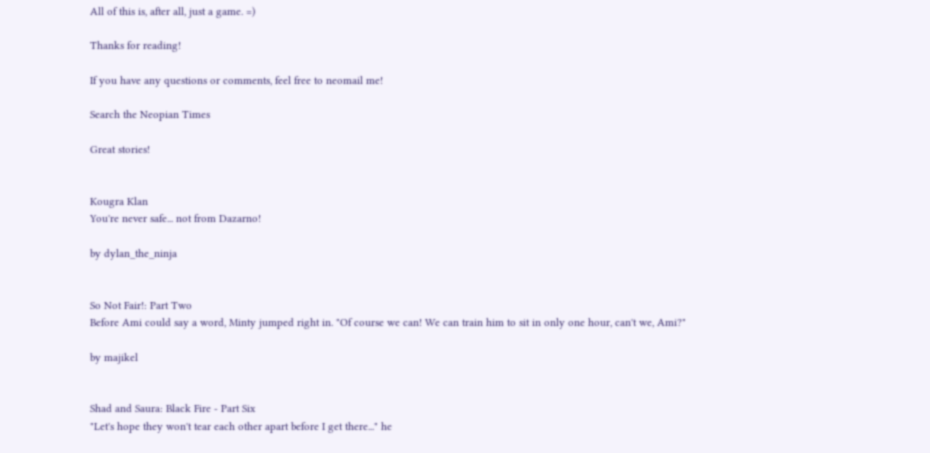All of this is, after all, just a game. =)

Thanks for reading!

If you have any questions or comments, feel free to neomail me!

Search the Neopian Times

Great stories!


Kougra Klan
You're never safe... not from Dazarno!

by dylan_the_ninja


So Not Fair!: Part Two
Before Ami could say a word, Minty jumped right in. "Of course we can! We can train him to sit in only one hour, can't we, Ami?"

by majikel


Shad and Saura: Black Fire - Part Six
"Let's hope they won't tear each other apart before I get there..." he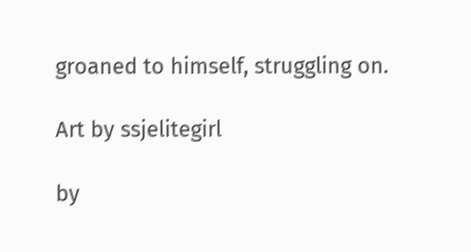groaned to himself, struggling on.

Art by ssjelitegirl

by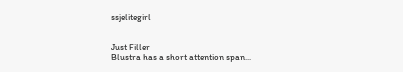ssjelitegirl


Just Filler
Blustra has a short attention span...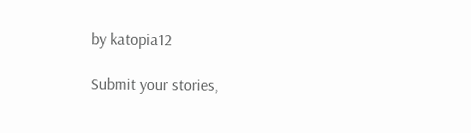by katopia12

Submit your stories,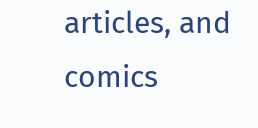articles, and comics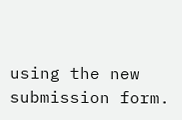using the new submission form.